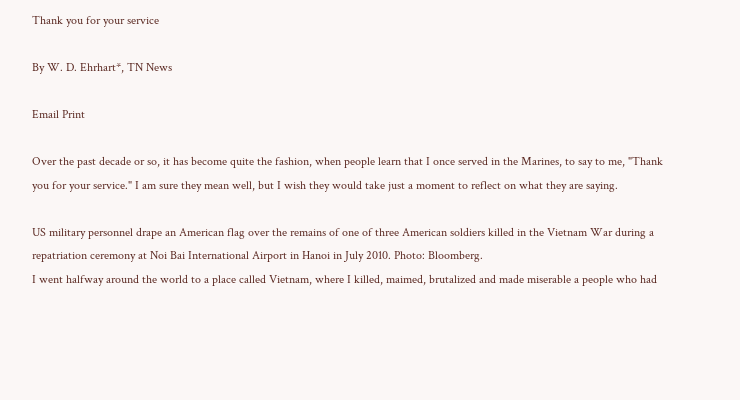Thank you for your service

By W. D. Ehrhart*, TN News

Email Print

Over the past decade or so, it has become quite the fashion, when people learn that I once served in the Marines, to say to me, "Thank you for your service." I am sure they mean well, but I wish they would take just a moment to reflect on what they are saying.

US military personnel drape an American flag over the remains of one of three American soldiers killed in the Vietnam War during a repatriation ceremony at Noi Bai International Airport in Hanoi in July 2010. Photo: Bloomberg.
I went halfway around the world to a place called Vietnam, where I killed, maimed, brutalized and made miserable a people who had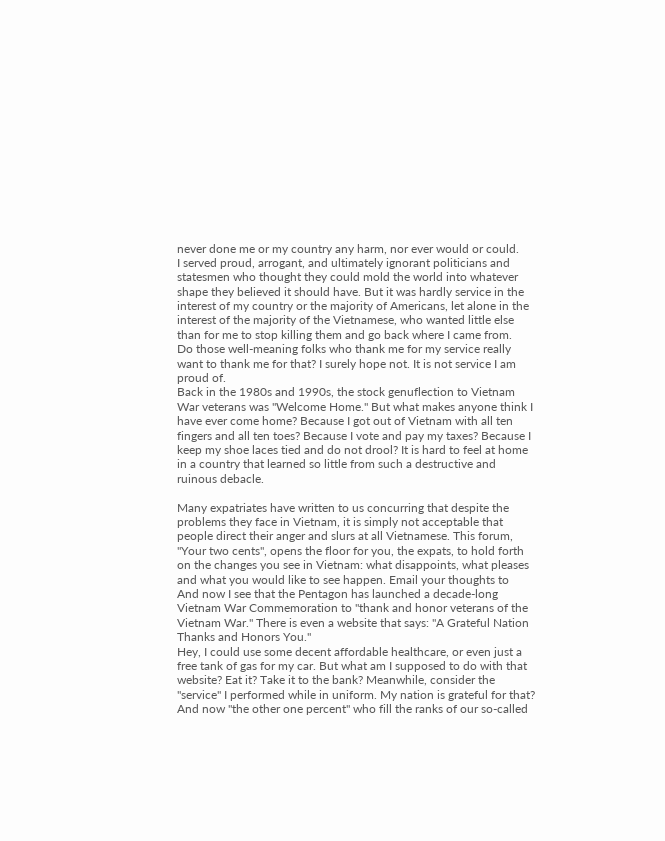never done me or my country any harm, nor ever would or could.
I served proud, arrogant, and ultimately ignorant politicians and statesmen who thought they could mold the world into whatever shape they believed it should have. But it was hardly service in the interest of my country or the majority of Americans, let alone in the interest of the majority of the Vietnamese, who wanted little else than for me to stop killing them and go back where I came from.
Do those well-meaning folks who thank me for my service really want to thank me for that? I surely hope not. It is not service I am proud of.
Back in the 1980s and 1990s, the stock genuflection to Vietnam War veterans was "Welcome Home." But what makes anyone think I have ever come home? Because I got out of Vietnam with all ten fingers and all ten toes? Because I vote and pay my taxes? Because I keep my shoe laces tied and do not drool? It is hard to feel at home in a country that learned so little from such a destructive and ruinous debacle.

Many expatriates have written to us concurring that despite the problems they face in Vietnam, it is simply not acceptable that people direct their anger and slurs at all Vietnamese. This forum, "Your two cents", opens the floor for you, the expats, to hold forth on the changes you see in Vietnam: what disappoints, what pleases and what you would like to see happen. Email your thoughts to
And now I see that the Pentagon has launched a decade-long Vietnam War Commemoration to "thank and honor veterans of the Vietnam War." There is even a website that says: "A Grateful Nation Thanks and Honors You."
Hey, I could use some decent affordable healthcare, or even just a free tank of gas for my car. But what am I supposed to do with that website? Eat it? Take it to the bank? Meanwhile, consider the "service" I performed while in uniform. My nation is grateful for that?
And now "the other one percent" who fill the ranks of our so-called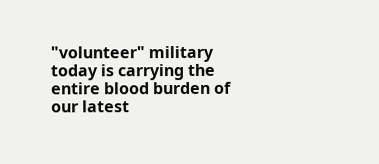"volunteer" military today is carrying the entire blood burden of our latest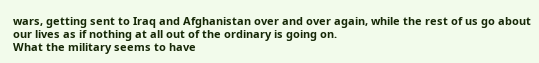wars, getting sent to Iraq and Afghanistan over and over again, while the rest of us go about our lives as if nothing at all out of the ordinary is going on.
What the military seems to have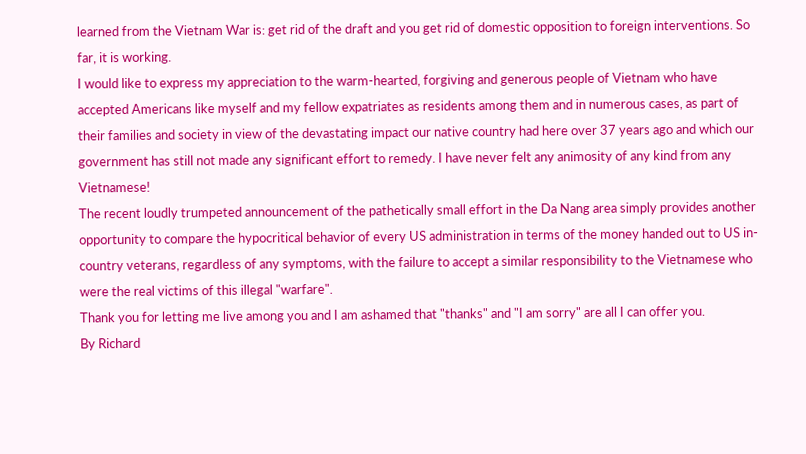learned from the Vietnam War is: get rid of the draft and you get rid of domestic opposition to foreign interventions. So far, it is working.
I would like to express my appreciation to the warm-hearted, forgiving and generous people of Vietnam who have accepted Americans like myself and my fellow expatriates as residents among them and in numerous cases, as part of their families and society in view of the devastating impact our native country had here over 37 years ago and which our government has still not made any significant effort to remedy. I have never felt any animosity of any kind from any Vietnamese!
The recent loudly trumpeted announcement of the pathetically small effort in the Da Nang area simply provides another opportunity to compare the hypocritical behavior of every US administration in terms of the money handed out to US in-country veterans, regardless of any symptoms, with the failure to accept a similar responsibility to the Vietnamese who were the real victims of this illegal "warfare".
Thank you for letting me live among you and I am ashamed that "thanks" and "I am sorry" are all I can offer you.
By Richard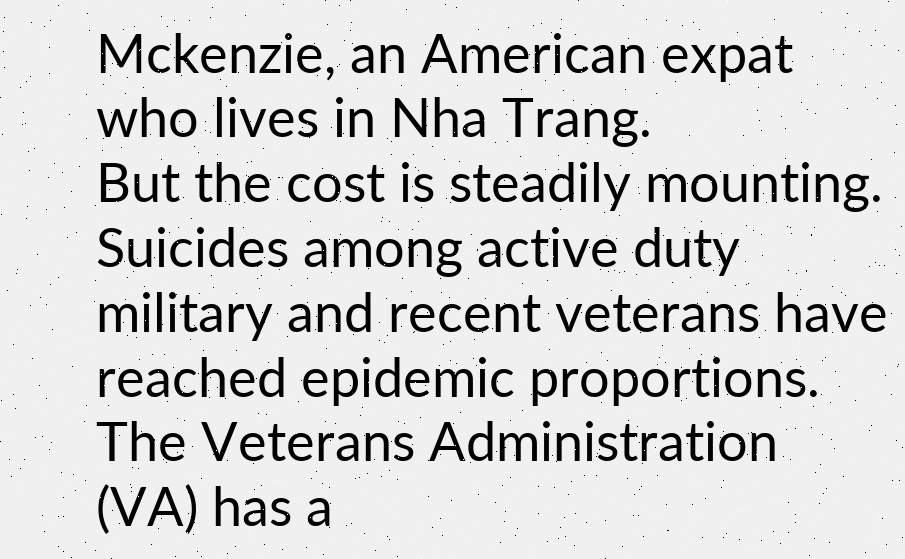Mckenzie, an American expat who lives in Nha Trang.
But the cost is steadily mounting. Suicides among active duty military and recent veterans have reached epidemic proportions. The Veterans Administration (VA) has a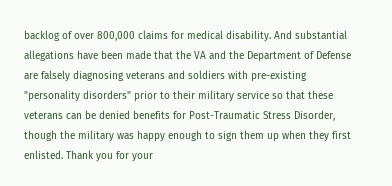backlog of over 800,000 claims for medical disability. And substantial allegations have been made that the VA and the Department of Defense are falsely diagnosing veterans and soldiers with pre-existing "personality disorders" prior to their military service so that these veterans can be denied benefits for Post-Traumatic Stress Disorder, though the military was happy enough to sign them up when they first enlisted. Thank you for your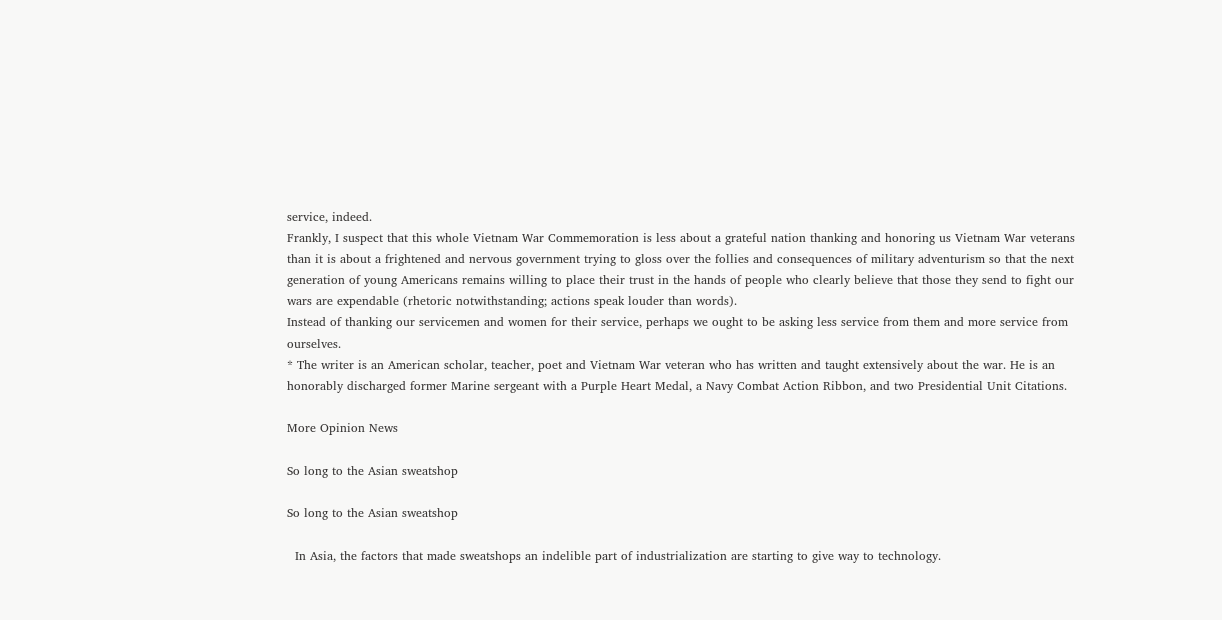service, indeed.
Frankly, I suspect that this whole Vietnam War Commemoration is less about a grateful nation thanking and honoring us Vietnam War veterans than it is about a frightened and nervous government trying to gloss over the follies and consequences of military adventurism so that the next generation of young Americans remains willing to place their trust in the hands of people who clearly believe that those they send to fight our wars are expendable (rhetoric notwithstanding; actions speak louder than words).
Instead of thanking our servicemen and women for their service, perhaps we ought to be asking less service from them and more service from ourselves.
* The writer is an American scholar, teacher, poet and Vietnam War veteran who has written and taught extensively about the war. He is an honorably discharged former Marine sergeant with a Purple Heart Medal, a Navy Combat Action Ribbon, and two Presidential Unit Citations.

More Opinion News

So long to the Asian sweatshop

So long to the Asian sweatshop

  In Asia, the factors that made sweatshops an indelible part of industrialization are starting to give way to technology.